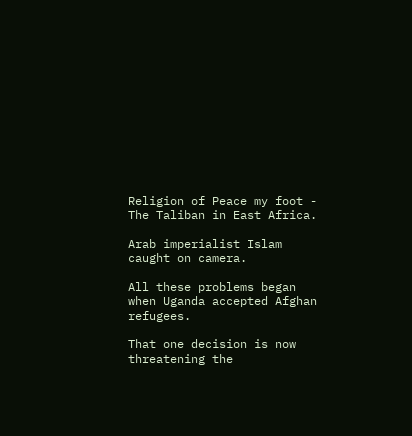Religion of Peace my foot - The Taliban in East Africa.

Arab imperialist Islam caught on camera.

All these problems began when Uganda accepted Afghan refugees.

That one decision is now threatening the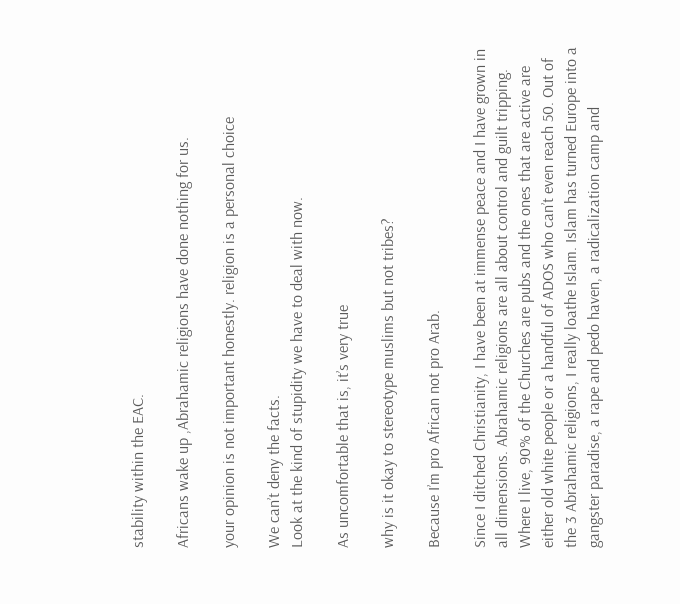stability within the EAC.

Africans wake up ,Abrahamic religions have done nothing for us.

your opinion is not important honestly. religion is a personal choice

We can’t deny the facts.
Look at the kind of stupidity we have to deal with now.

As uncomfortable that is, it’s very true

why is it okay to stereotype muslims but not tribes?

Because I’m pro African not pro Arab.

Since I ditched Christianity, I have been at immense peace and I have grown in all dimensions. Abrahamic religions are all about control and guilt tripping. Where I live, 90% of the Churches are pubs and the ones that are active are either old white people or a handful of ADOS who can’t even reach 50. Out of the 3 Abrahamic religions, I really loathe Islam. Islam has turned Europe into a gangster paradise, a rape and pedo haven, a radicalization camp and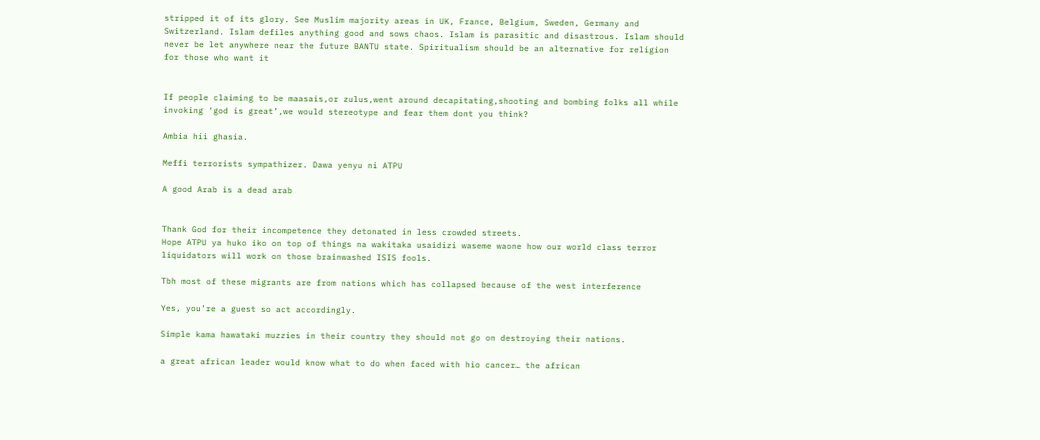stripped it of its glory. See Muslim majority areas in UK, France, Belgium, Sweden, Germany and Switzerland. Islam defiles anything good and sows chaos. Islam is parasitic and disastrous. Islam should never be let anywhere near the future BANTU state. Spiritualism should be an alternative for religion for those who want it


If people claiming to be maasais,or zulus,went around decapitating,shooting and bombing folks all while invoking ‘god is great’,we would stereotype and fear them dont you think?

Ambia hii ghasia.

Meffi terrorists sympathizer. Dawa yenyu ni ATPU

A good Arab is a dead arab


Thank God for their incompetence they detonated in less crowded streets.
Hope ATPU ya huko iko on top of things na wakitaka usaidizi waseme waone how our world class terror liquidators will work on those brainwashed ISIS fools.

Tbh most of these migrants are from nations which has collapsed because of the west interference

Yes, you’re a guest so act accordingly.

Simple kama hawataki muzzies in their country they should not go on destroying their nations.

a great african leader would know what to do when faced with hio cancer… the african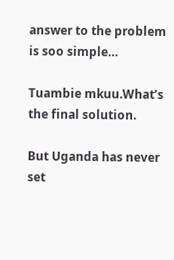answer to the problem is soo simple…

Tuambie mkuu.What’s the final solution.

But Uganda has never set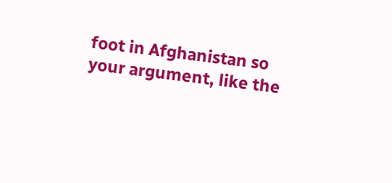foot in Afghanistan so your argument, like the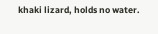khaki lizard, holds no water.